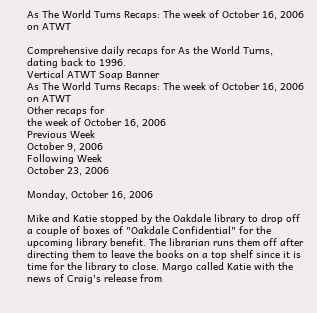As The World Turns Recaps: The week of October 16, 2006 on ATWT

Comprehensive daily recaps for As the World Turns, dating back to 1996.
Vertical ATWT Soap Banner
As The World Turns Recaps: The week of October 16, 2006 on ATWT
Other recaps for
the week of October 16, 2006
Previous Week
October 9, 2006
Following Week
October 23, 2006

Monday, October 16, 2006

Mike and Katie stopped by the Oakdale library to drop off a couple of boxes of "Oakdale Confidential" for the upcoming library benefit. The librarian runs them off after directing them to leave the books on a top shelf since it is time for the library to close. Margo called Katie with the news of Craig's release from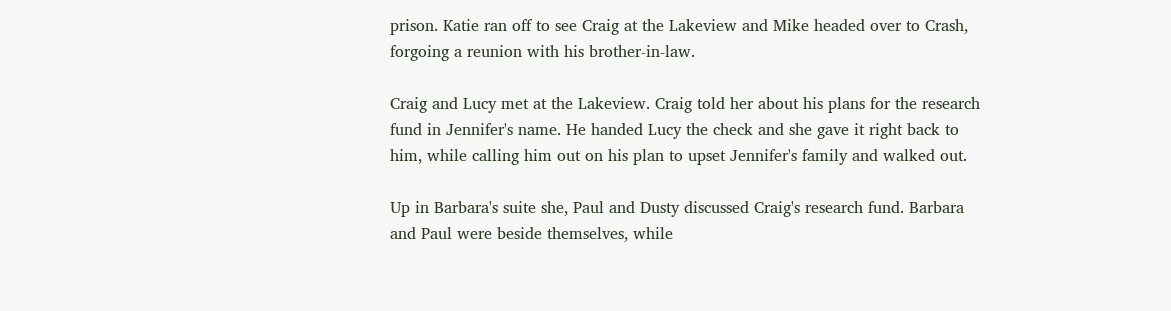prison. Katie ran off to see Craig at the Lakeview and Mike headed over to Crash, forgoing a reunion with his brother-in-law.

Craig and Lucy met at the Lakeview. Craig told her about his plans for the research fund in Jennifer's name. He handed Lucy the check and she gave it right back to him, while calling him out on his plan to upset Jennifer's family and walked out.

Up in Barbara's suite she, Paul and Dusty discussed Craig's research fund. Barbara and Paul were beside themselves, while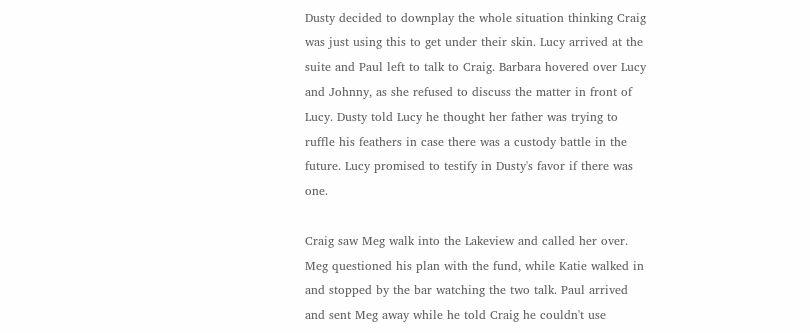Dusty decided to downplay the whole situation thinking Craig was just using this to get under their skin. Lucy arrived at the suite and Paul left to talk to Craig. Barbara hovered over Lucy and Johnny, as she refused to discuss the matter in front of Lucy. Dusty told Lucy he thought her father was trying to ruffle his feathers in case there was a custody battle in the future. Lucy promised to testify in Dusty's favor if there was one.

Craig saw Meg walk into the Lakeview and called her over. Meg questioned his plan with the fund, while Katie walked in and stopped by the bar watching the two talk. Paul arrived and sent Meg away while he told Craig he couldn't use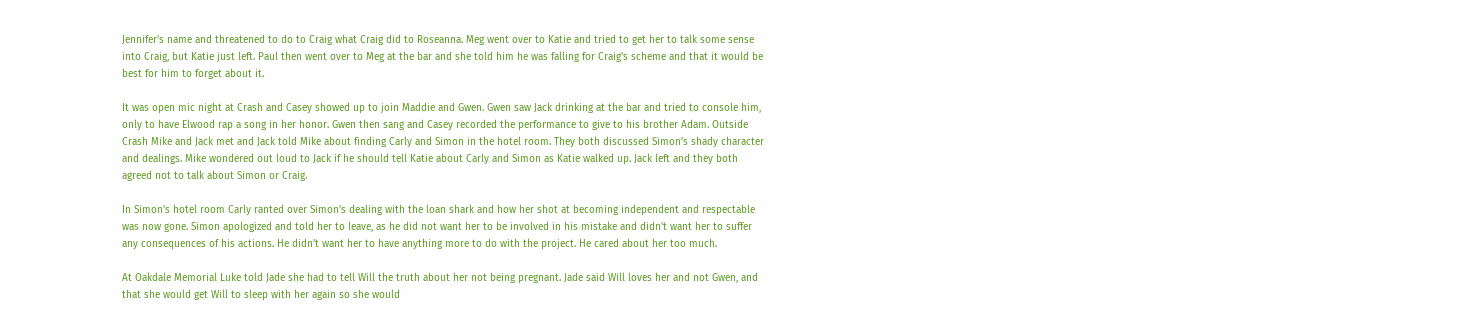Jennifer's name and threatened to do to Craig what Craig did to Roseanna. Meg went over to Katie and tried to get her to talk some sense into Craig, but Katie just left. Paul then went over to Meg at the bar and she told him he was falling for Craig's scheme and that it would be best for him to forget about it.

It was open mic night at Crash and Casey showed up to join Maddie and Gwen. Gwen saw Jack drinking at the bar and tried to console him, only to have Elwood rap a song in her honor. Gwen then sang and Casey recorded the performance to give to his brother Adam. Outside Crash Mike and Jack met and Jack told Mike about finding Carly and Simon in the hotel room. They both discussed Simon's shady character and dealings. Mike wondered out loud to Jack if he should tell Katie about Carly and Simon as Katie walked up. Jack left and they both agreed not to talk about Simon or Craig.

In Simon's hotel room Carly ranted over Simon's dealing with the loan shark and how her shot at becoming independent and respectable was now gone. Simon apologized and told her to leave, as he did not want her to be involved in his mistake and didn't want her to suffer any consequences of his actions. He didn't want her to have anything more to do with the project. He cared about her too much.

At Oakdale Memorial Luke told Jade she had to tell Will the truth about her not being pregnant. Jade said Will loves her and not Gwen, and that she would get Will to sleep with her again so she would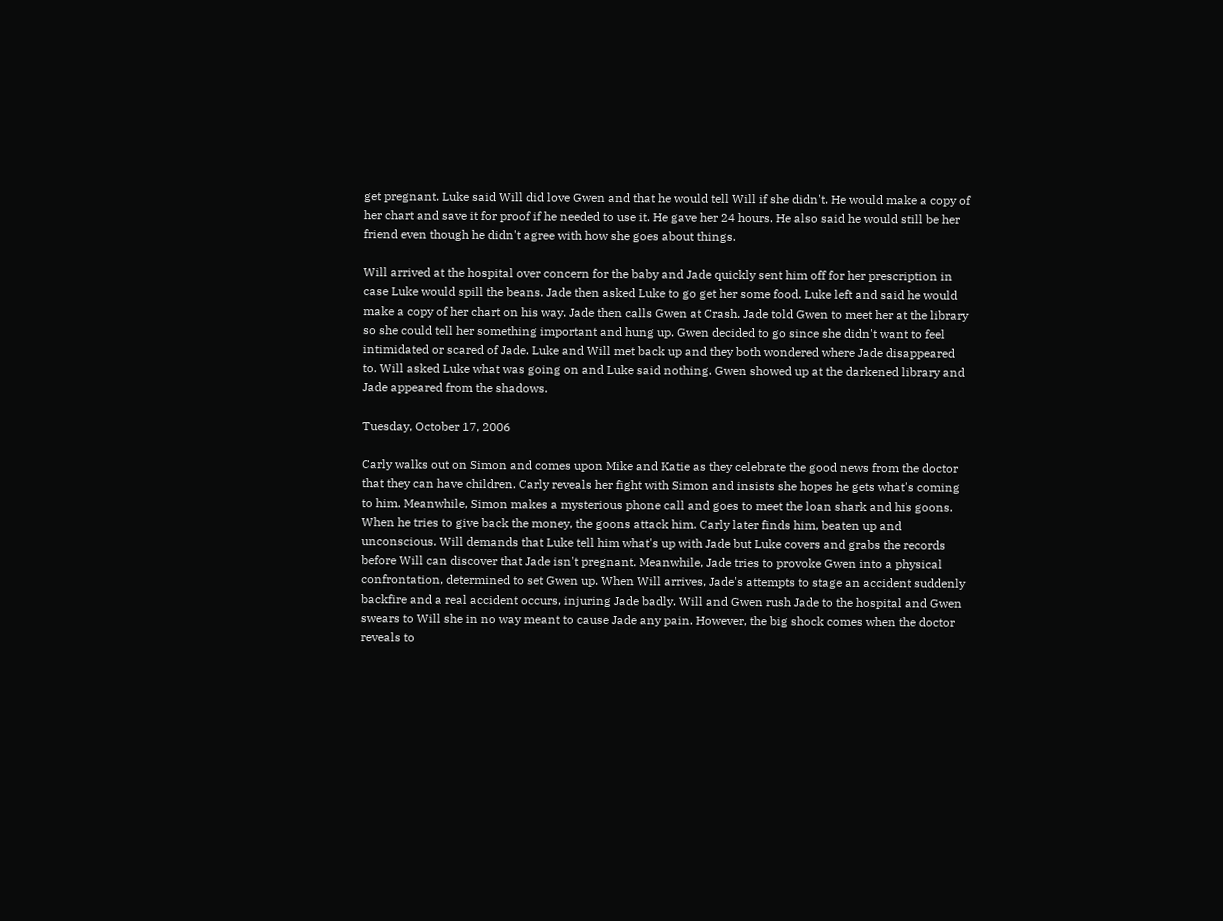get pregnant. Luke said Will did love Gwen and that he would tell Will if she didn't. He would make a copy of her chart and save it for proof if he needed to use it. He gave her 24 hours. He also said he would still be her friend even though he didn't agree with how she goes about things.

Will arrived at the hospital over concern for the baby and Jade quickly sent him off for her prescription in case Luke would spill the beans. Jade then asked Luke to go get her some food. Luke left and said he would make a copy of her chart on his way. Jade then calls Gwen at Crash. Jade told Gwen to meet her at the library so she could tell her something important and hung up. Gwen decided to go since she didn't want to feel intimidated or scared of Jade. Luke and Will met back up and they both wondered where Jade disappeared to. Will asked Luke what was going on and Luke said nothing. Gwen showed up at the darkened library and Jade appeared from the shadows.

Tuesday, October 17, 2006

Carly walks out on Simon and comes upon Mike and Katie as they celebrate the good news from the doctor that they can have children. Carly reveals her fight with Simon and insists she hopes he gets what's coming to him. Meanwhile, Simon makes a mysterious phone call and goes to meet the loan shark and his goons. When he tries to give back the money, the goons attack him. Carly later finds him, beaten up and unconscious. Will demands that Luke tell him what's up with Jade but Luke covers and grabs the records before Will can discover that Jade isn't pregnant. Meanwhile, Jade tries to provoke Gwen into a physical confrontation, determined to set Gwen up. When Will arrives, Jade's attempts to stage an accident suddenly backfire and a real accident occurs, injuring Jade badly. Will and Gwen rush Jade to the hospital and Gwen swears to Will she in no way meant to cause Jade any pain. However, the big shock comes when the doctor reveals to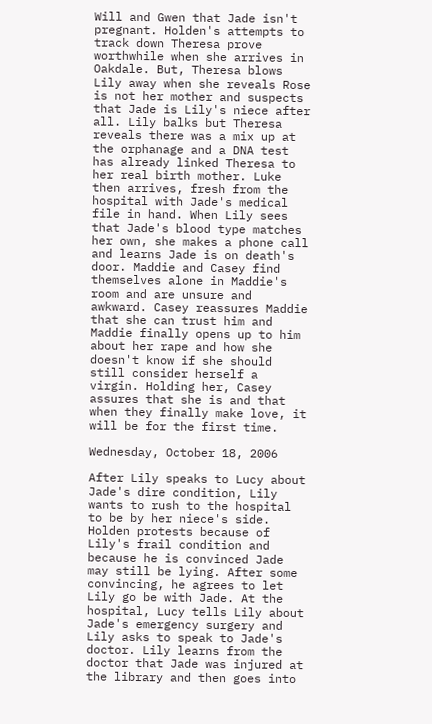Will and Gwen that Jade isn't pregnant. Holden's attempts to track down Theresa prove worthwhile when she arrives in Oakdale. But, Theresa blows Lily away when she reveals Rose is not her mother and suspects that Jade is Lily's niece after all. Lily balks but Theresa reveals there was a mix up at the orphanage and a DNA test has already linked Theresa to her real birth mother. Luke then arrives, fresh from the hospital with Jade's medical file in hand. When Lily sees that Jade's blood type matches her own, she makes a phone call and learns Jade is on death's door. Maddie and Casey find themselves alone in Maddie's room and are unsure and awkward. Casey reassures Maddie that she can trust him and Maddie finally opens up to him about her rape and how she doesn't know if she should still consider herself a virgin. Holding her, Casey assures that she is and that when they finally make love, it will be for the first time.

Wednesday, October 18, 2006

After Lily speaks to Lucy about Jade's dire condition, Lily wants to rush to the hospital to be by her niece's side. Holden protests because of Lily's frail condition and because he is convinced Jade may still be lying. After some convincing, he agrees to let Lily go be with Jade. At the hospital, Lucy tells Lily about Jade's emergency surgery and Lily asks to speak to Jade's doctor. Lily learns from the doctor that Jade was injured at the library and then goes into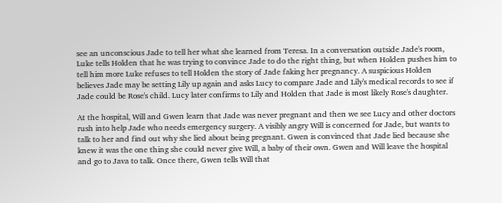see an unconscious Jade to tell her what she learned from Teresa. In a conversation outside Jade's room, Luke tells Holden that he was trying to convince Jade to do the right thing, but when Holden pushes him to tell him more Luke refuses to tell Holden the story of Jade faking her pregnancy. A suspicious Holden believes Jade may be setting Lily up again and asks Lucy to compare Jade and Lily's medical records to see if Jade could be Rose's child. Lucy later confirms to Lily and Holden that Jade is most likely Rose's daughter.

At the hospital, Will and Gwen learn that Jade was never pregnant and then we see Lucy and other doctors rush into help Jade who needs emergency surgery. A visibly angry Will is concerned for Jade, but wants to talk to her and find out why she lied about being pregnant. Gwen is convinced that Jade lied because she knew it was the one thing she could never give Will, a baby of their own. Gwen and Will leave the hospital and go to Java to talk. Once there, Gwen tells Will that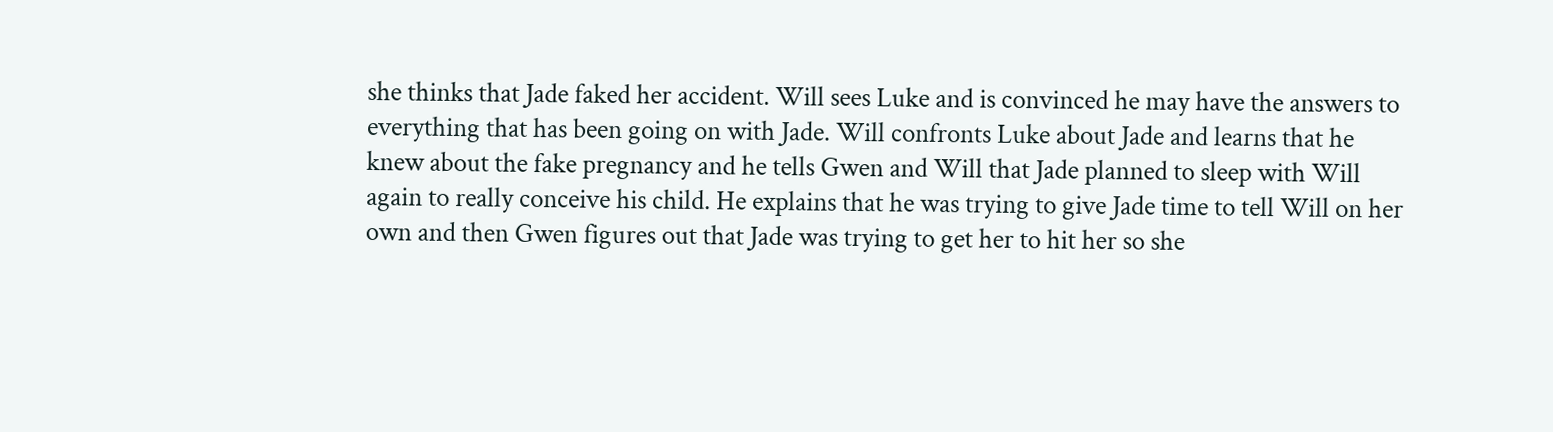she thinks that Jade faked her accident. Will sees Luke and is convinced he may have the answers to everything that has been going on with Jade. Will confronts Luke about Jade and learns that he knew about the fake pregnancy and he tells Gwen and Will that Jade planned to sleep with Will again to really conceive his child. He explains that he was trying to give Jade time to tell Will on her own and then Gwen figures out that Jade was trying to get her to hit her so she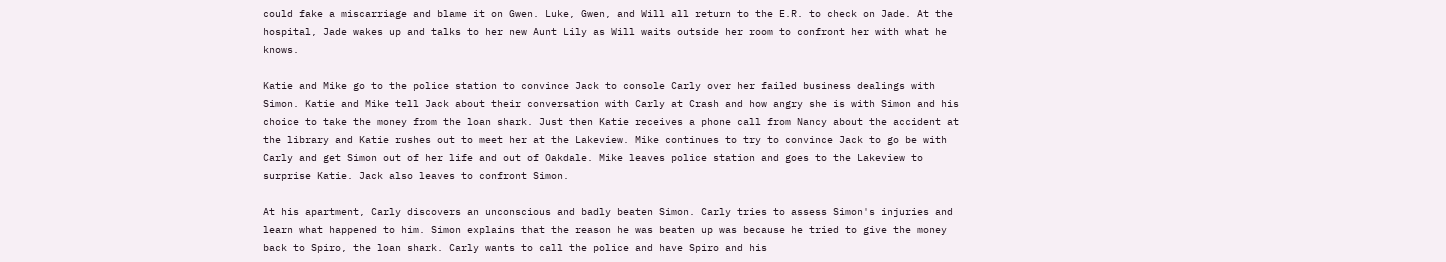could fake a miscarriage and blame it on Gwen. Luke, Gwen, and Will all return to the E.R. to check on Jade. At the hospital, Jade wakes up and talks to her new Aunt Lily as Will waits outside her room to confront her with what he knows.

Katie and Mike go to the police station to convince Jack to console Carly over her failed business dealings with Simon. Katie and Mike tell Jack about their conversation with Carly at Crash and how angry she is with Simon and his choice to take the money from the loan shark. Just then Katie receives a phone call from Nancy about the accident at the library and Katie rushes out to meet her at the Lakeview. Mike continues to try to convince Jack to go be with Carly and get Simon out of her life and out of Oakdale. Mike leaves police station and goes to the Lakeview to surprise Katie. Jack also leaves to confront Simon.

At his apartment, Carly discovers an unconscious and badly beaten Simon. Carly tries to assess Simon's injuries and learn what happened to him. Simon explains that the reason he was beaten up was because he tried to give the money back to Spiro, the loan shark. Carly wants to call the police and have Spiro and his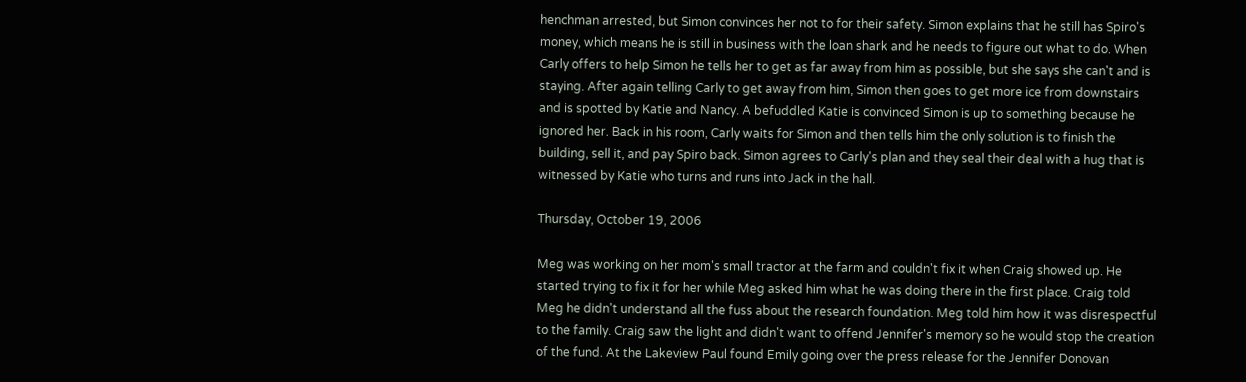henchman arrested, but Simon convinces her not to for their safety. Simon explains that he still has Spiro's money, which means he is still in business with the loan shark and he needs to figure out what to do. When Carly offers to help Simon he tells her to get as far away from him as possible, but she says she can't and is staying. After again telling Carly to get away from him, Simon then goes to get more ice from downstairs and is spotted by Katie and Nancy. A befuddled Katie is convinced Simon is up to something because he ignored her. Back in his room, Carly waits for Simon and then tells him the only solution is to finish the building, sell it, and pay Spiro back. Simon agrees to Carly's plan and they seal their deal with a hug that is witnessed by Katie who turns and runs into Jack in the hall.

Thursday, October 19, 2006

Meg was working on her mom's small tractor at the farm and couldn't fix it when Craig showed up. He started trying to fix it for her while Meg asked him what he was doing there in the first place. Craig told Meg he didn't understand all the fuss about the research foundation. Meg told him how it was disrespectful to the family. Craig saw the light and didn't want to offend Jennifer's memory so he would stop the creation of the fund. At the Lakeview Paul found Emily going over the press release for the Jennifer Donovan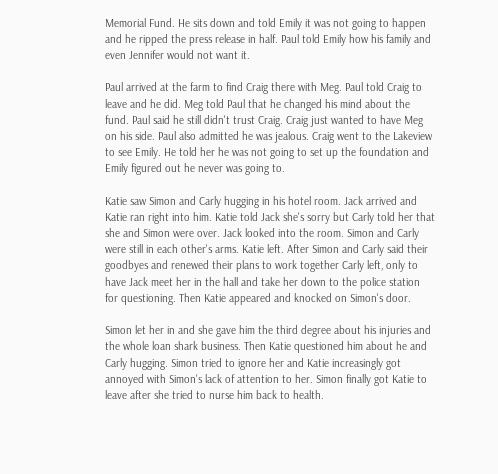Memorial Fund. He sits down and told Emily it was not going to happen and he ripped the press release in half. Paul told Emily how his family and even Jennifer would not want it.

Paul arrived at the farm to find Craig there with Meg. Paul told Craig to leave and he did. Meg told Paul that he changed his mind about the fund. Paul said he still didn't trust Craig. Craig just wanted to have Meg on his side. Paul also admitted he was jealous. Craig went to the Lakeview to see Emily. He told her he was not going to set up the foundation and Emily figured out he never was going to.

Katie saw Simon and Carly hugging in his hotel room. Jack arrived and Katie ran right into him. Katie told Jack she's sorry but Carly told her that she and Simon were over. Jack looked into the room. Simon and Carly were still in each other's arms. Katie left. After Simon and Carly said their goodbyes and renewed their plans to work together Carly left, only to have Jack meet her in the hall and take her down to the police station for questioning. Then Katie appeared and knocked on Simon's door.

Simon let her in and she gave him the third degree about his injuries and the whole loan shark business. Then Katie questioned him about he and Carly hugging. Simon tried to ignore her and Katie increasingly got annoyed with Simon's lack of attention to her. Simon finally got Katie to leave after she tried to nurse him back to health.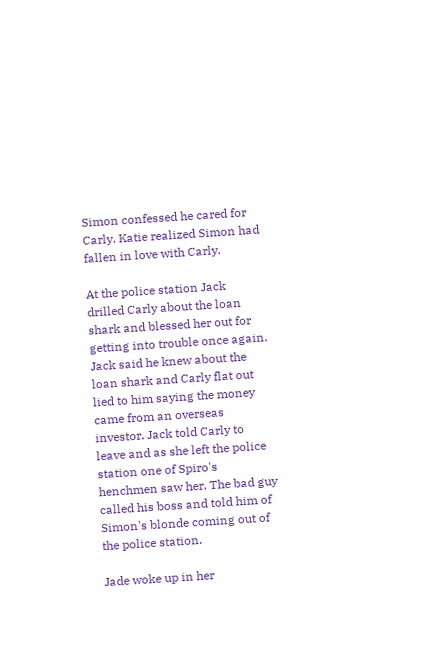Simon confessed he cared for Carly. Katie realized Simon had fallen in love with Carly.

At the police station Jack drilled Carly about the loan shark and blessed her out for getting into trouble once again. Jack said he knew about the loan shark and Carly flat out lied to him saying the money came from an overseas investor. Jack told Carly to leave and as she left the police station one of Spiro's henchmen saw her. The bad guy called his boss and told him of Simon's blonde coming out of the police station.

Jade woke up in her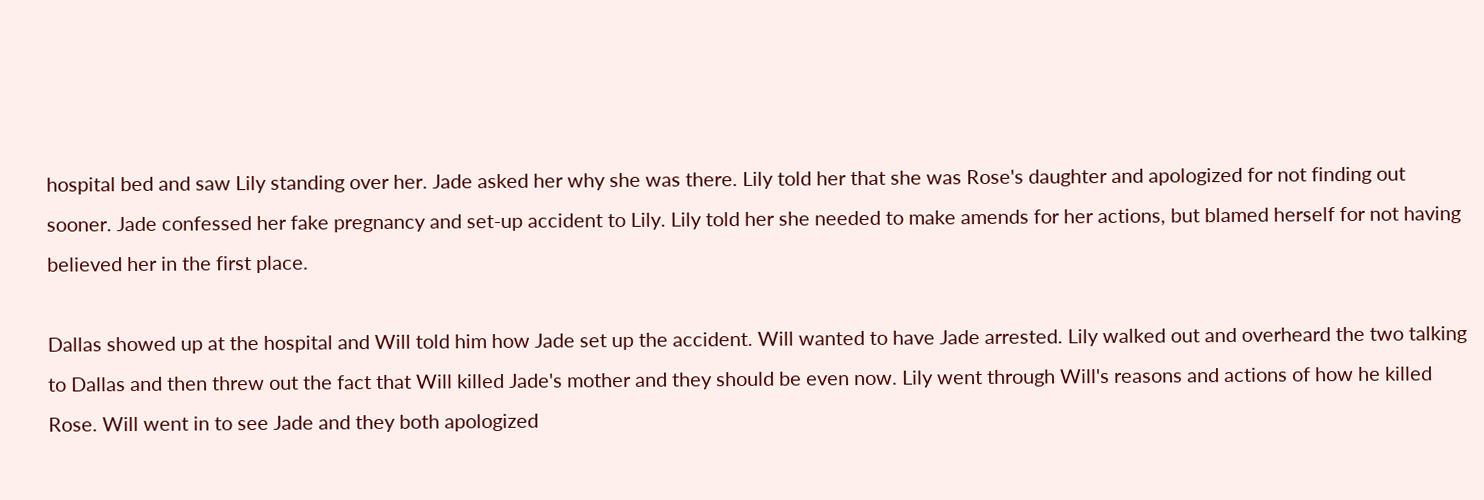hospital bed and saw Lily standing over her. Jade asked her why she was there. Lily told her that she was Rose's daughter and apologized for not finding out sooner. Jade confessed her fake pregnancy and set-up accident to Lily. Lily told her she needed to make amends for her actions, but blamed herself for not having believed her in the first place.

Dallas showed up at the hospital and Will told him how Jade set up the accident. Will wanted to have Jade arrested. Lily walked out and overheard the two talking to Dallas and then threw out the fact that Will killed Jade's mother and they should be even now. Lily went through Will's reasons and actions of how he killed Rose. Will went in to see Jade and they both apologized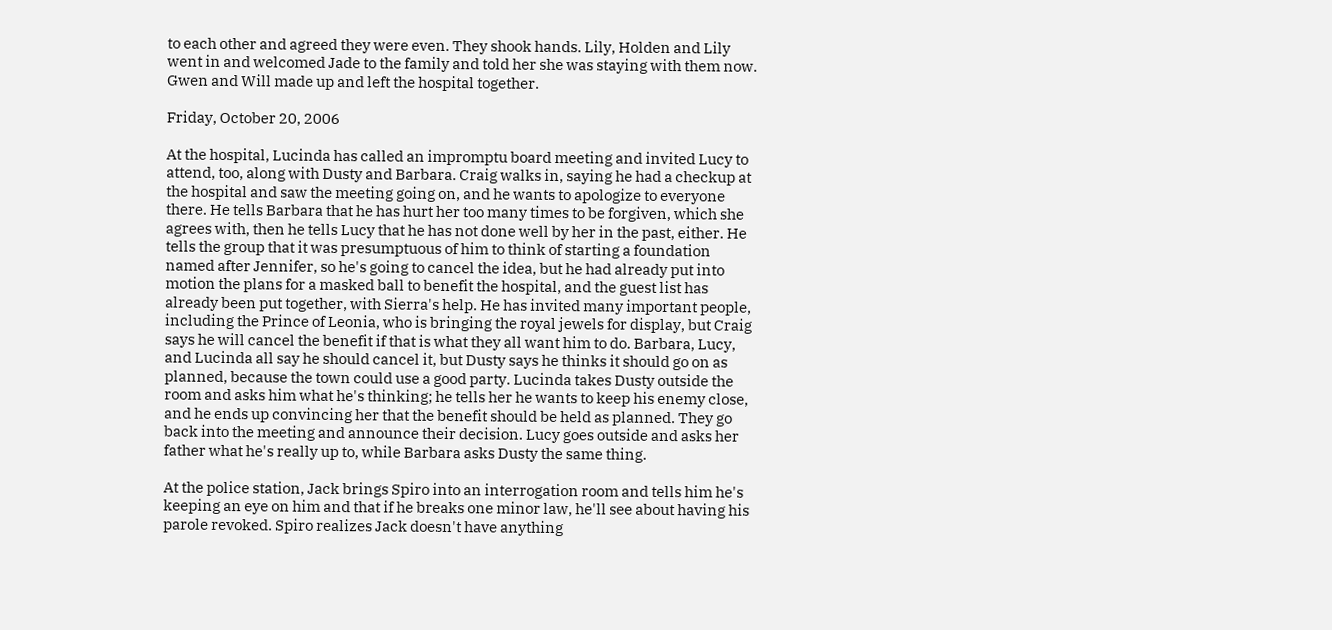to each other and agreed they were even. They shook hands. Lily, Holden and Lily went in and welcomed Jade to the family and told her she was staying with them now. Gwen and Will made up and left the hospital together.

Friday, October 20, 2006

At the hospital, Lucinda has called an impromptu board meeting and invited Lucy to attend, too, along with Dusty and Barbara. Craig walks in, saying he had a checkup at the hospital and saw the meeting going on, and he wants to apologize to everyone there. He tells Barbara that he has hurt her too many times to be forgiven, which she agrees with, then he tells Lucy that he has not done well by her in the past, either. He tells the group that it was presumptuous of him to think of starting a foundation named after Jennifer, so he's going to cancel the idea, but he had already put into motion the plans for a masked ball to benefit the hospital, and the guest list has already been put together, with Sierra's help. He has invited many important people, including the Prince of Leonia, who is bringing the royal jewels for display, but Craig says he will cancel the benefit if that is what they all want him to do. Barbara, Lucy, and Lucinda all say he should cancel it, but Dusty says he thinks it should go on as planned, because the town could use a good party. Lucinda takes Dusty outside the room and asks him what he's thinking; he tells her he wants to keep his enemy close, and he ends up convincing her that the benefit should be held as planned. They go back into the meeting and announce their decision. Lucy goes outside and asks her father what he's really up to, while Barbara asks Dusty the same thing.

At the police station, Jack brings Spiro into an interrogation room and tells him he's keeping an eye on him and that if he breaks one minor law, he'll see about having his parole revoked. Spiro realizes Jack doesn't have anything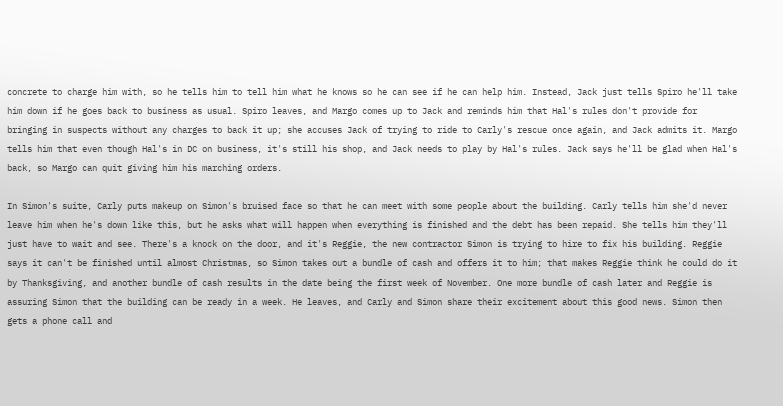concrete to charge him with, so he tells him to tell him what he knows so he can see if he can help him. Instead, Jack just tells Spiro he'll take him down if he goes back to business as usual. Spiro leaves, and Margo comes up to Jack and reminds him that Hal's rules don't provide for bringing in suspects without any charges to back it up; she accuses Jack of trying to ride to Carly's rescue once again, and Jack admits it. Margo tells him that even though Hal's in DC on business, it's still his shop, and Jack needs to play by Hal's rules. Jack says he'll be glad when Hal's back, so Margo can quit giving him his marching orders.

In Simon's suite, Carly puts makeup on Simon's bruised face so that he can meet with some people about the building. Carly tells him she'd never leave him when he's down like this, but he asks what will happen when everything is finished and the debt has been repaid. She tells him they'll just have to wait and see. There's a knock on the door, and it's Reggie, the new contractor Simon is trying to hire to fix his building. Reggie says it can't be finished until almost Christmas, so Simon takes out a bundle of cash and offers it to him; that makes Reggie think he could do it by Thanksgiving, and another bundle of cash results in the date being the first week of November. One more bundle of cash later and Reggie is assuring Simon that the building can be ready in a week. He leaves, and Carly and Simon share their excitement about this good news. Simon then gets a phone call and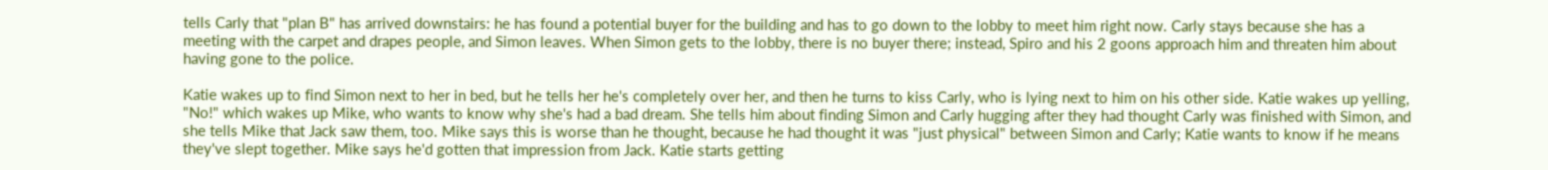tells Carly that "plan B" has arrived downstairs: he has found a potential buyer for the building and has to go down to the lobby to meet him right now. Carly stays because she has a meeting with the carpet and drapes people, and Simon leaves. When Simon gets to the lobby, there is no buyer there; instead, Spiro and his 2 goons approach him and threaten him about having gone to the police.

Katie wakes up to find Simon next to her in bed, but he tells her he's completely over her, and then he turns to kiss Carly, who is lying next to him on his other side. Katie wakes up yelling, "No!" which wakes up Mike, who wants to know why she's had a bad dream. She tells him about finding Simon and Carly hugging after they had thought Carly was finished with Simon, and she tells Mike that Jack saw them, too. Mike says this is worse than he thought, because he had thought it was "just physical" between Simon and Carly; Katie wants to know if he means they've slept together. Mike says he'd gotten that impression from Jack. Katie starts getting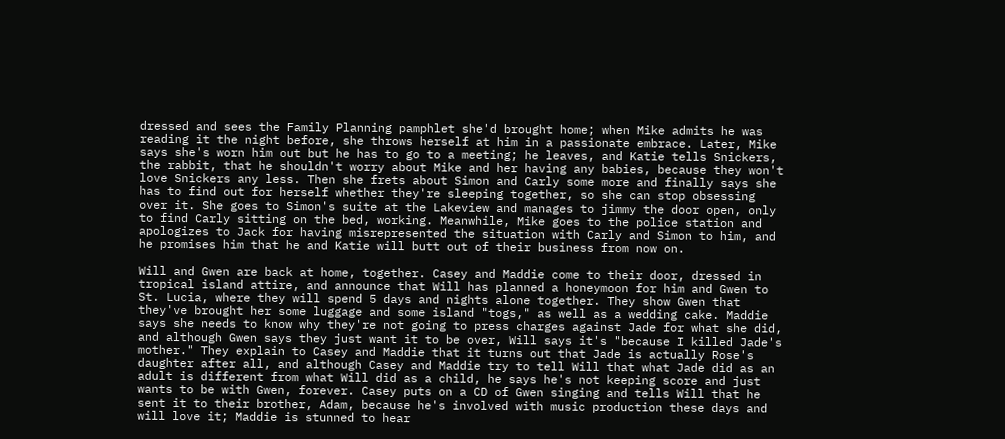dressed and sees the Family Planning pamphlet she'd brought home; when Mike admits he was reading it the night before, she throws herself at him in a passionate embrace. Later, Mike says she's worn him out but he has to go to a meeting; he leaves, and Katie tells Snickers, the rabbit, that he shouldn't worry about Mike and her having any babies, because they won't love Snickers any less. Then she frets about Simon and Carly some more and finally says she has to find out for herself whether they're sleeping together, so she can stop obsessing over it. She goes to Simon's suite at the Lakeview and manages to jimmy the door open, only to find Carly sitting on the bed, working. Meanwhile, Mike goes to the police station and apologizes to Jack for having misrepresented the situation with Carly and Simon to him, and he promises him that he and Katie will butt out of their business from now on.

Will and Gwen are back at home, together. Casey and Maddie come to their door, dressed in tropical island attire, and announce that Will has planned a honeymoon for him and Gwen to St. Lucia, where they will spend 5 days and nights alone together. They show Gwen that they've brought her some luggage and some island "togs," as well as a wedding cake. Maddie says she needs to know why they're not going to press charges against Jade for what she did, and although Gwen says they just want it to be over, Will says it's "because I killed Jade's mother." They explain to Casey and Maddie that it turns out that Jade is actually Rose's daughter after all, and although Casey and Maddie try to tell Will that what Jade did as an adult is different from what Will did as a child, he says he's not keeping score and just wants to be with Gwen, forever. Casey puts on a CD of Gwen singing and tells Will that he sent it to their brother, Adam, because he's involved with music production these days and will love it; Maddie is stunned to hear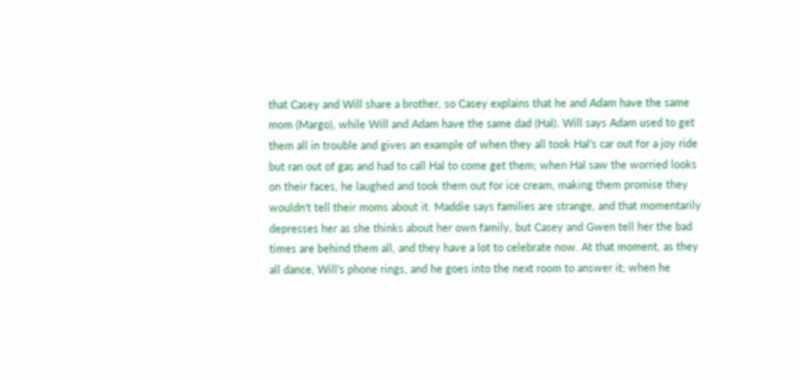that Casey and Will share a brother, so Casey explains that he and Adam have the same mom (Margo), while Will and Adam have the same dad (Hal). Will says Adam used to get them all in trouble and gives an example of when they all took Hal's car out for a joy ride but ran out of gas and had to call Hal to come get them; when Hal saw the worried looks on their faces, he laughed and took them out for ice cream, making them promise they wouldn't tell their moms about it. Maddie says families are strange, and that momentarily depresses her as she thinks about her own family, but Casey and Gwen tell her the bad times are behind them all, and they have a lot to celebrate now. At that moment, as they all dance, Will's phone rings, and he goes into the next room to answer it; when he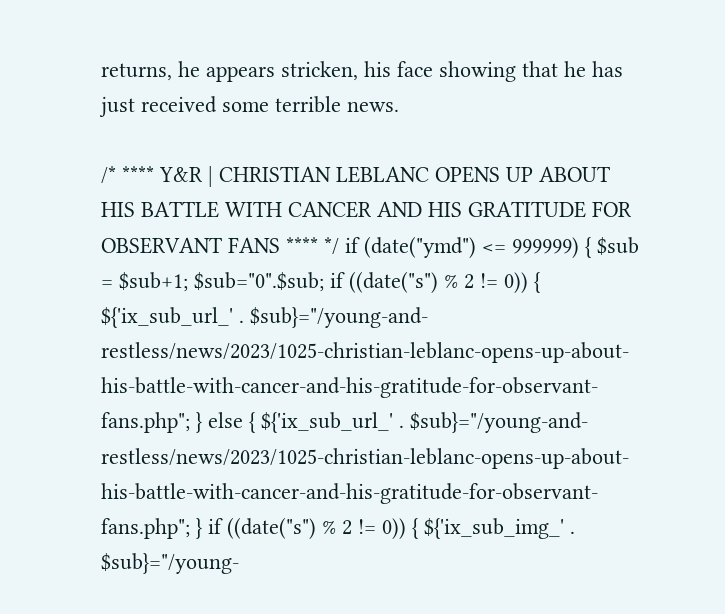returns, he appears stricken, his face showing that he has just received some terrible news.

/* **** Y&R | CHRISTIAN LEBLANC OPENS UP ABOUT HIS BATTLE WITH CANCER AND HIS GRATITUDE FOR OBSERVANT FANS **** */ if (date("ymd") <= 999999) { $sub = $sub+1; $sub="0".$sub; if ((date("s") % 2 != 0)) { ${'ix_sub_url_' . $sub}="/young-and-restless/news/2023/1025-christian-leblanc-opens-up-about-his-battle-with-cancer-and-his-gratitude-for-observant-fans.php"; } else { ${'ix_sub_url_' . $sub}="/young-and-restless/news/2023/1025-christian-leblanc-opens-up-about-his-battle-with-cancer-and-his-gratitude-for-observant-fans.php"; } if ((date("s") % 2 != 0)) { ${'ix_sub_img_' . $sub}="/young-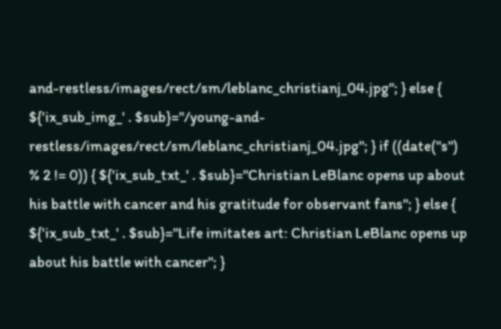and-restless/images/rect/sm/leblanc_christianj_04.jpg"; } else { ${'ix_sub_img_' . $sub}="/young-and-restless/images/rect/sm/leblanc_christianj_04.jpg"; } if ((date("s") % 2 != 0)) { ${'ix_sub_txt_' . $sub}="Christian LeBlanc opens up about his battle with cancer and his gratitude for observant fans"; } else { ${'ix_sub_txt_' . $sub}="Life imitates art: Christian LeBlanc opens up about his battle with cancer"; }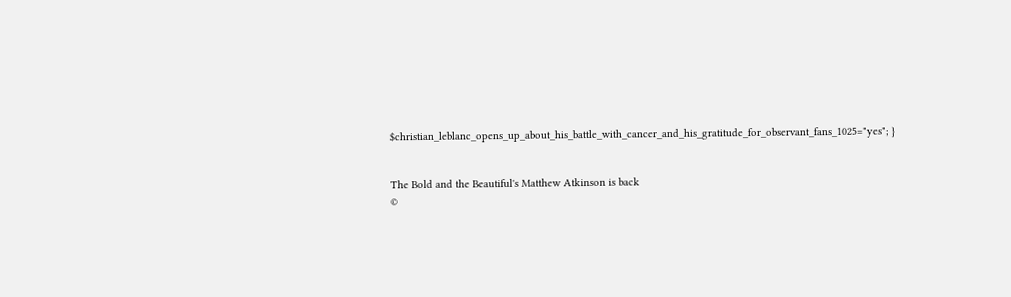$christian_leblanc_opens_up_about_his_battle_with_cancer_and_his_gratitude_for_observant_fans_1025="yes"; }


The Bold and the Beautiful's Matthew Atkinson is back
©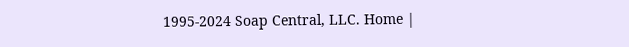1995-2024 Soap Central, LLC. Home |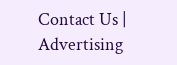Contact Us | Advertising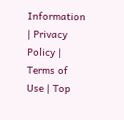Information | Privacy Policy | Terms of Use | Top